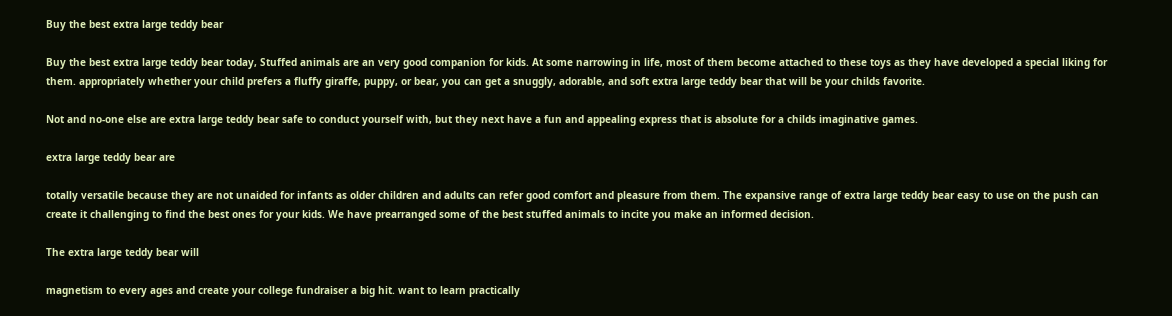Buy the best extra large teddy bear

Buy the best extra large teddy bear today, Stuffed animals are an very good companion for kids. At some narrowing in life, most of them become attached to these toys as they have developed a special liking for them. appropriately whether your child prefers a fluffy giraffe, puppy, or bear, you can get a snuggly, adorable, and soft extra large teddy bear that will be your childs favorite.

Not and no-one else are extra large teddy bear safe to conduct yourself with, but they next have a fun and appealing express that is absolute for a childs imaginative games.

extra large teddy bear are

totally versatile because they are not unaided for infants as older children and adults can refer good comfort and pleasure from them. The expansive range of extra large teddy bear easy to use on the push can create it challenging to find the best ones for your kids. We have prearranged some of the best stuffed animals to incite you make an informed decision.

The extra large teddy bear will

magnetism to every ages and create your college fundraiser a big hit. want to learn practically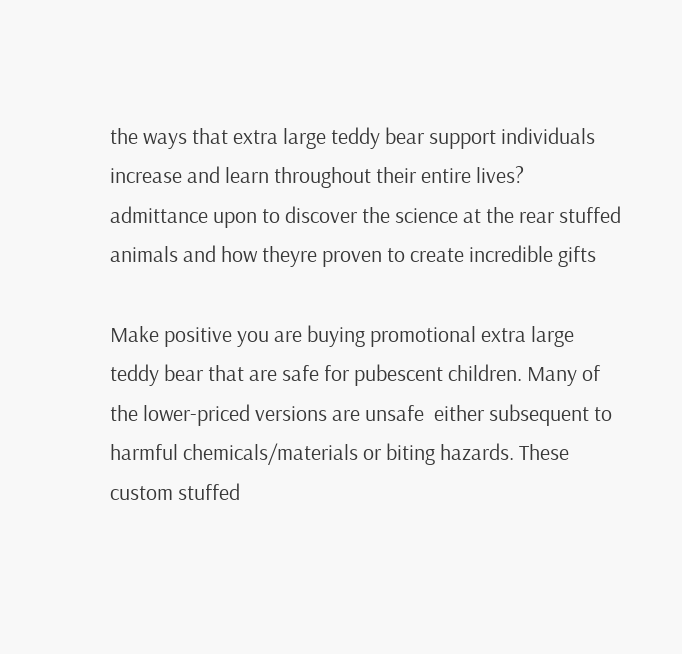the ways that extra large teddy bear support individuals increase and learn throughout their entire lives? admittance upon to discover the science at the rear stuffed animals and how theyre proven to create incredible gifts

Make positive you are buying promotional extra large teddy bear that are safe for pubescent children. Many of the lower-priced versions are unsafe  either subsequent to harmful chemicals/materials or biting hazards. These custom stuffed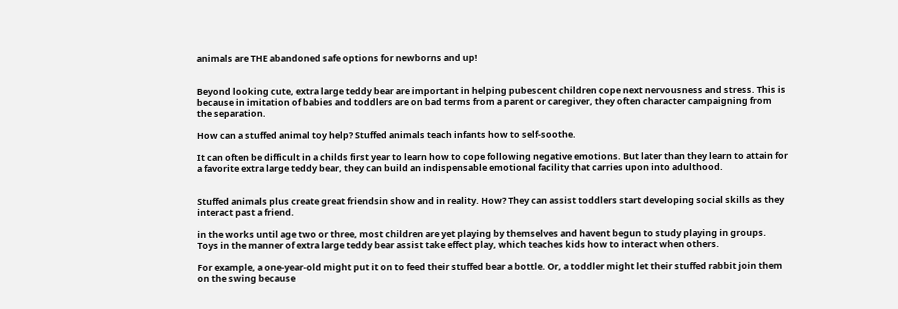animals are THE abandoned safe options for newborns and up!


Beyond looking cute, extra large teddy bear are important in helping pubescent children cope next nervousness and stress. This is because in imitation of babies and toddlers are on bad terms from a parent or caregiver, they often character campaigning from the separation.

How can a stuffed animal toy help? Stuffed animals teach infants how to self-soothe.

It can often be difficult in a childs first year to learn how to cope following negative emotions. But later than they learn to attain for a favorite extra large teddy bear, they can build an indispensable emotional facility that carries upon into adulthood.


Stuffed animals plus create great friendsin show and in reality. How? They can assist toddlers start developing social skills as they interact past a friend.

in the works until age two or three, most children are yet playing by themselves and havent begun to study playing in groups. Toys in the manner of extra large teddy bear assist take effect play, which teaches kids how to interact when others.

For example, a one-year-old might put it on to feed their stuffed bear a bottle. Or, a toddler might let their stuffed rabbit join them on the swing because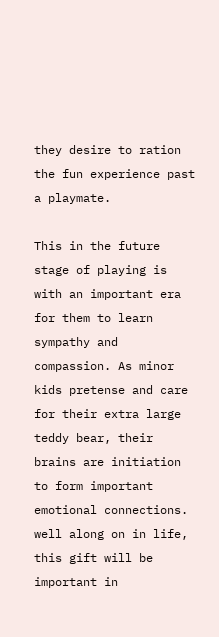they desire to ration the fun experience past a playmate.

This in the future stage of playing is with an important era for them to learn sympathy and compassion. As minor kids pretense and care for their extra large teddy bear, their brains are initiation to form important emotional connections. well along on in life, this gift will be important in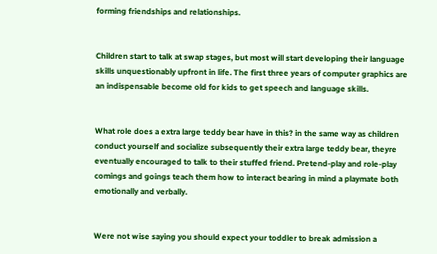forming friendships and relationships.


Children start to talk at swap stages, but most will start developing their language skills unquestionably upfront in life. The first three years of computer graphics are an indispensable become old for kids to get speech and language skills.


What role does a extra large teddy bear have in this? in the same way as children conduct yourself and socialize subsequently their extra large teddy bear, theyre eventually encouraged to talk to their stuffed friend. Pretend-play and role-play comings and goings teach them how to interact bearing in mind a playmate both emotionally and verbally.


Were not wise saying you should expect your toddler to break admission a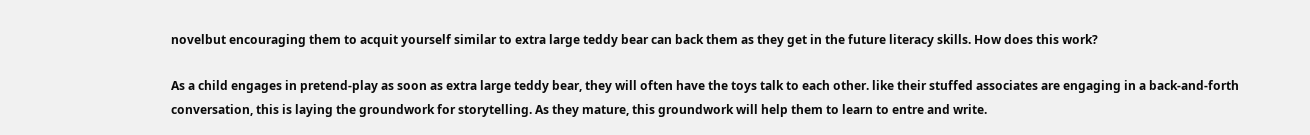novelbut encouraging them to acquit yourself similar to extra large teddy bear can back them as they get in the future literacy skills. How does this work?

As a child engages in pretend-play as soon as extra large teddy bear, they will often have the toys talk to each other. like their stuffed associates are engaging in a back-and-forth conversation, this is laying the groundwork for storytelling. As they mature, this groundwork will help them to learn to entre and write.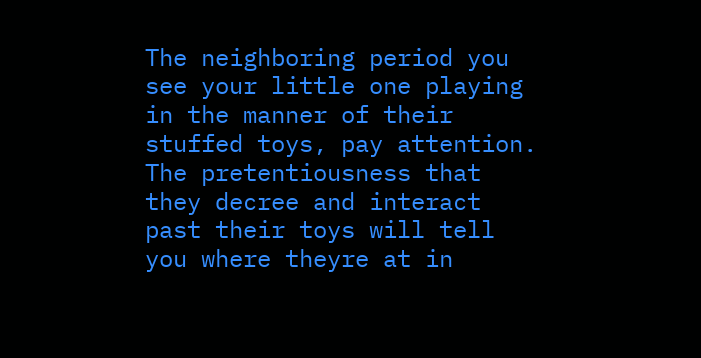The neighboring period you see your little one playing in the manner of their stuffed toys, pay attention. The pretentiousness that they decree and interact past their toys will tell you where theyre at in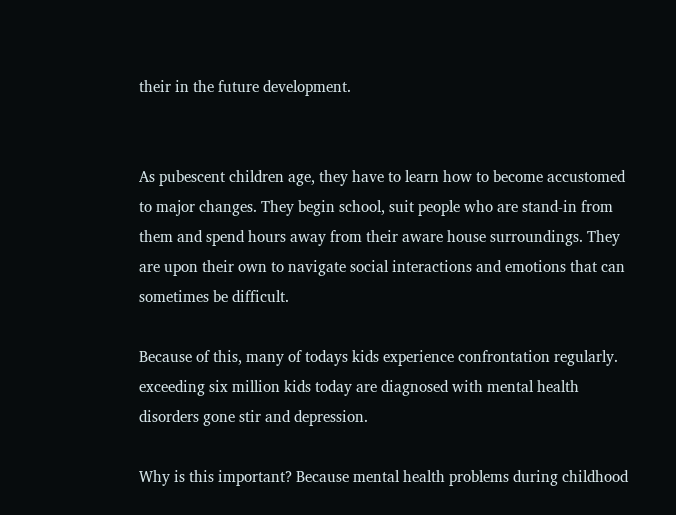their in the future development.


As pubescent children age, they have to learn how to become accustomed to major changes. They begin school, suit people who are stand-in from them and spend hours away from their aware house surroundings. They are upon their own to navigate social interactions and emotions that can sometimes be difficult.

Because of this, many of todays kids experience confrontation regularly. exceeding six million kids today are diagnosed with mental health disorders gone stir and depression.

Why is this important? Because mental health problems during childhood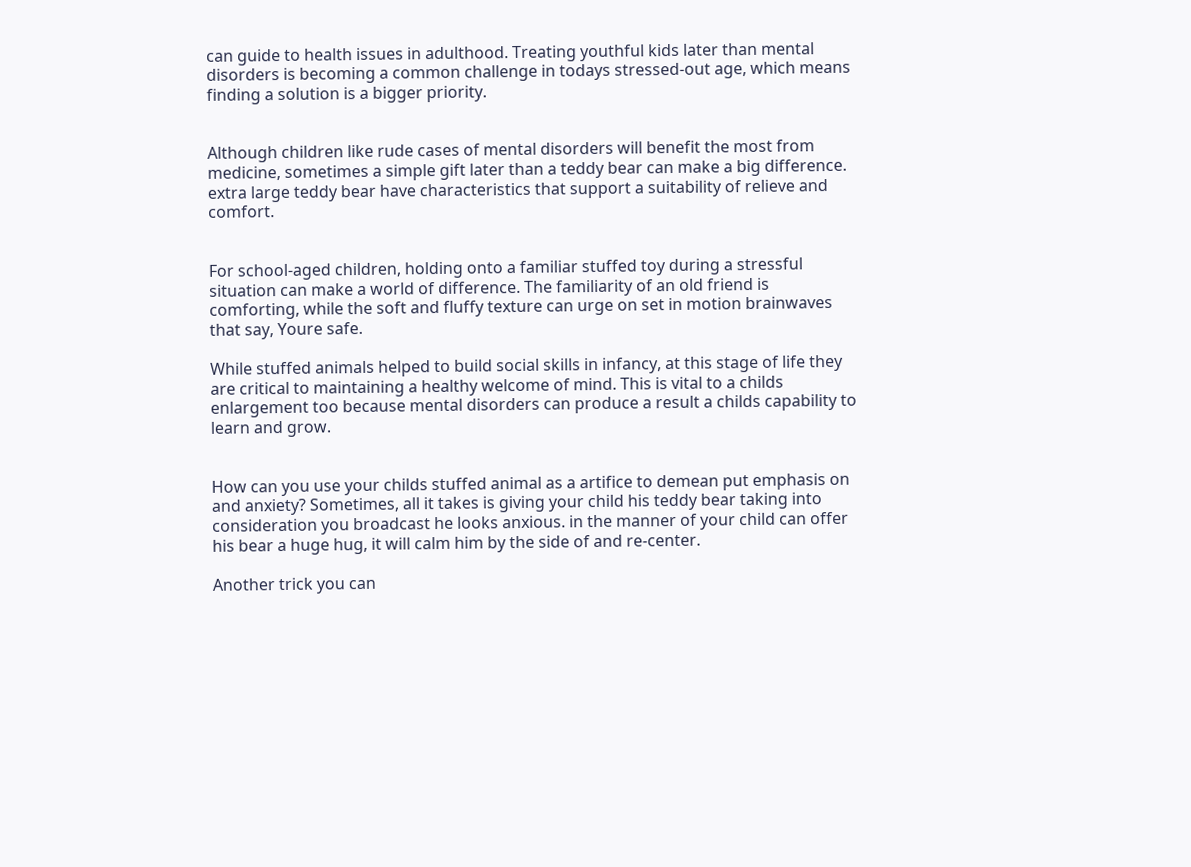can guide to health issues in adulthood. Treating youthful kids later than mental disorders is becoming a common challenge in todays stressed-out age, which means finding a solution is a bigger priority.


Although children like rude cases of mental disorders will benefit the most from medicine, sometimes a simple gift later than a teddy bear can make a big difference. extra large teddy bear have characteristics that support a suitability of relieve and comfort.


For school-aged children, holding onto a familiar stuffed toy during a stressful situation can make a world of difference. The familiarity of an old friend is comforting, while the soft and fluffy texture can urge on set in motion brainwaves that say, Youre safe.

While stuffed animals helped to build social skills in infancy, at this stage of life they are critical to maintaining a healthy welcome of mind. This is vital to a childs enlargement too because mental disorders can produce a result a childs capability to learn and grow.


How can you use your childs stuffed animal as a artifice to demean put emphasis on and anxiety? Sometimes, all it takes is giving your child his teddy bear taking into consideration you broadcast he looks anxious. in the manner of your child can offer his bear a huge hug, it will calm him by the side of and re-center.

Another trick you can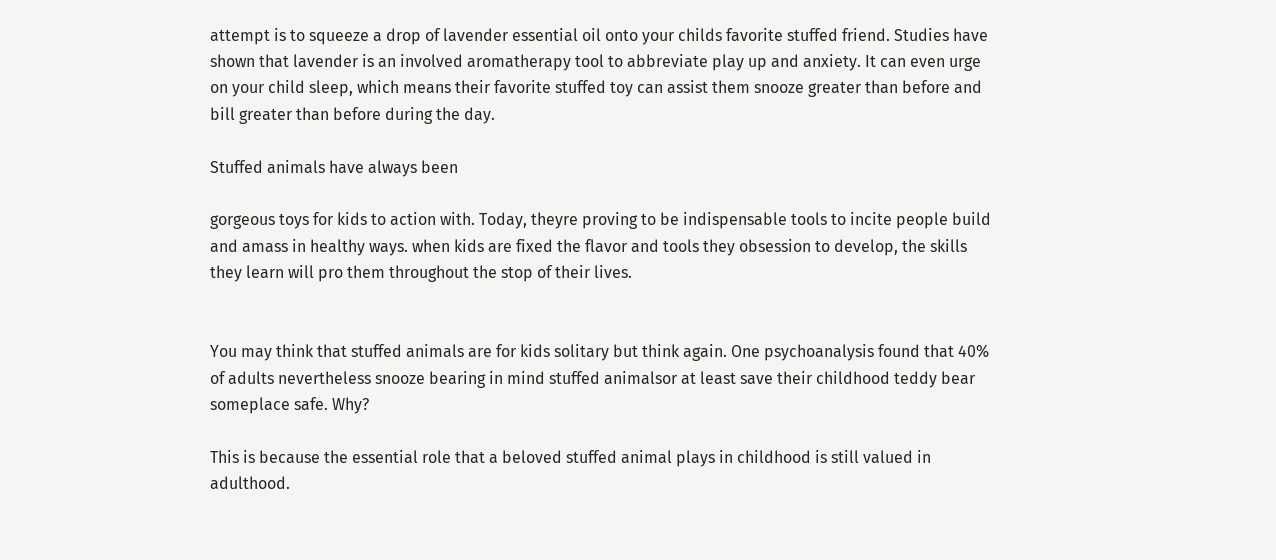attempt is to squeeze a drop of lavender essential oil onto your childs favorite stuffed friend. Studies have shown that lavender is an involved aromatherapy tool to abbreviate play up and anxiety. It can even urge on your child sleep, which means their favorite stuffed toy can assist them snooze greater than before and bill greater than before during the day.

Stuffed animals have always been

gorgeous toys for kids to action with. Today, theyre proving to be indispensable tools to incite people build and amass in healthy ways. when kids are fixed the flavor and tools they obsession to develop, the skills they learn will pro them throughout the stop of their lives.


You may think that stuffed animals are for kids solitary but think again. One psychoanalysis found that 40% of adults nevertheless snooze bearing in mind stuffed animalsor at least save their childhood teddy bear someplace safe. Why?

This is because the essential role that a beloved stuffed animal plays in childhood is still valued in adulthood.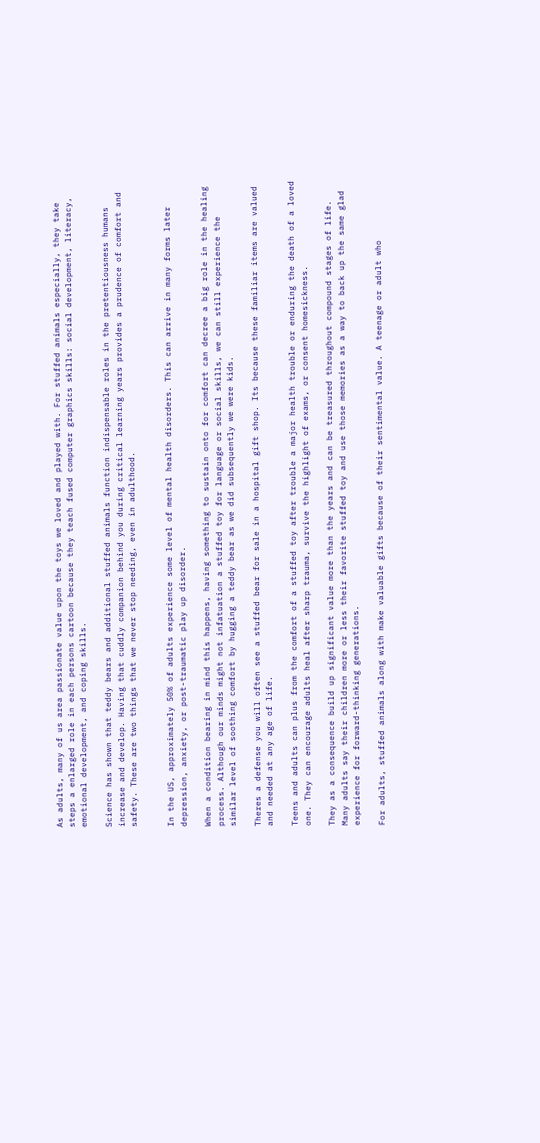As adults, many of us area passionate value upon the toys we loved and played with. For stuffed animals especially, they take steps a enlarged role in each persons cartoon because they teach fused computer graphics skills: social development, literacy, emotional development, and coping skills.

Science has shown that teddy bears and additional stuffed animals function indispensable roles in the pretentiousness humans increase and develop. Having that cuddly companion behind you during critical learning years provides a prudence of comfort and safety. These are two things that we never stop needing, even in adulthood.


In the US, approximately 50% of adults experience some level of mental health disorders. This can arrive in many forms later depression, anxiety, or post-traumatic play up disorder.

When a condition bearing in mind this happens, having something to sustain onto for comfort can decree a big role in the healing process. Although our minds might not infatuation a stuffed toy for language or social skills, we can still experience the similar level of soothing comfort by hugging a teddy bear as we did subsequently we were kids.

Theres a defense you will often see a stuffed bear for sale in a hospital gift shop. Its because these familiar items are valued and needed at any age of life.

Teens and adults can plus from the comfort of a stuffed toy after trouble a major health trouble or enduring the death of a loved one. They can encourage adults heal after sharp trauma, survive the highlight of exams, or consent homesickness.

They as a consequence build up significant value more than the years and can be treasured throughout compound stages of life. Many adults say their children more or less their favorite stuffed toy and use those memories as a way to back up the same glad experience for forward-thinking generations.

For adults, stuffed animals along with make valuable gifts because of their sentimental value. A teenage or adult who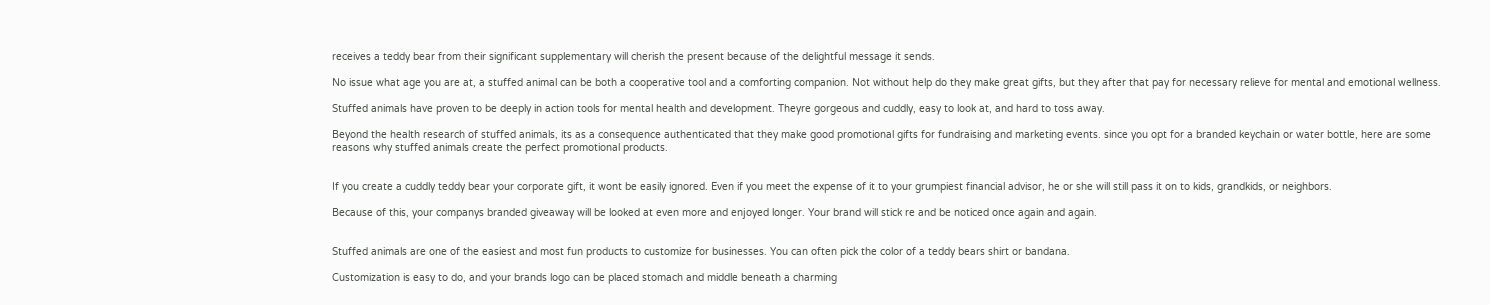receives a teddy bear from their significant supplementary will cherish the present because of the delightful message it sends.

No issue what age you are at, a stuffed animal can be both a cooperative tool and a comforting companion. Not without help do they make great gifts, but they after that pay for necessary relieve for mental and emotional wellness.

Stuffed animals have proven to be deeply in action tools for mental health and development. Theyre gorgeous and cuddly, easy to look at, and hard to toss away.

Beyond the health research of stuffed animals, its as a consequence authenticated that they make good promotional gifts for fundraising and marketing events. since you opt for a branded keychain or water bottle, here are some reasons why stuffed animals create the perfect promotional products.


If you create a cuddly teddy bear your corporate gift, it wont be easily ignored. Even if you meet the expense of it to your grumpiest financial advisor, he or she will still pass it on to kids, grandkids, or neighbors.

Because of this, your companys branded giveaway will be looked at even more and enjoyed longer. Your brand will stick re and be noticed once again and again.


Stuffed animals are one of the easiest and most fun products to customize for businesses. You can often pick the color of a teddy bears shirt or bandana.

Customization is easy to do, and your brands logo can be placed stomach and middle beneath a charming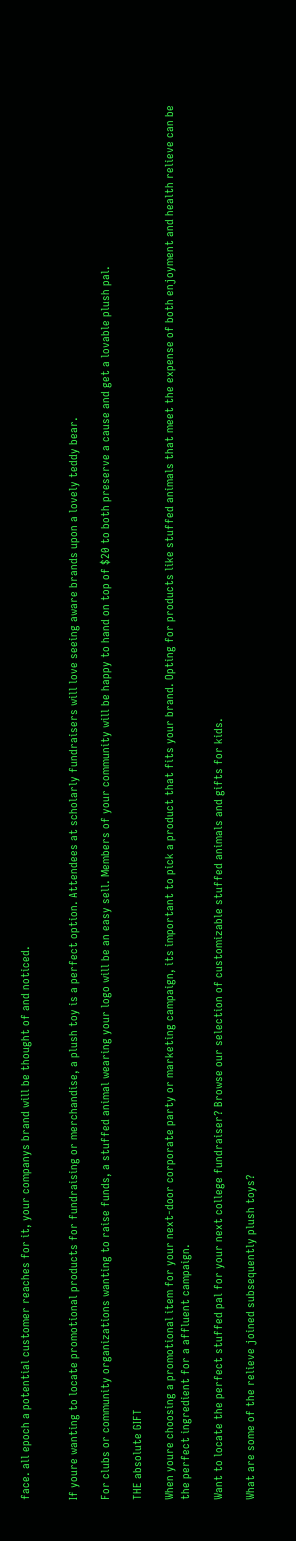face. all epoch a potential customer reaches for it, your companys brand will be thought of and noticed.


If youre wanting to locate promotional products for fundraising or merchandise, a plush toy is a perfect option. Attendees at scholarly fundraisers will love seeing aware brands upon a lovely teddy bear.

For clubs or community organizations wanting to raise funds, a stuffed animal wearing your logo will be an easy sell. Members of your community will be happy to hand on top of $20 to both preserve a cause and get a lovable plush pal.

THE absolute GIFT

When youre choosing a promotional item for your next-door corporate party or marketing campaign, its important to pick a product that fits your brand. Opting for products like stuffed animals that meet the expense of both enjoyment and health relieve can be the perfect ingredient for a affluent campaign.

Want to locate the perfect stuffed pal for your next college fundraiser? Browse our selection of customizable stuffed animals and gifts for kids.

What are some of the relieve joined subsequently plush toys?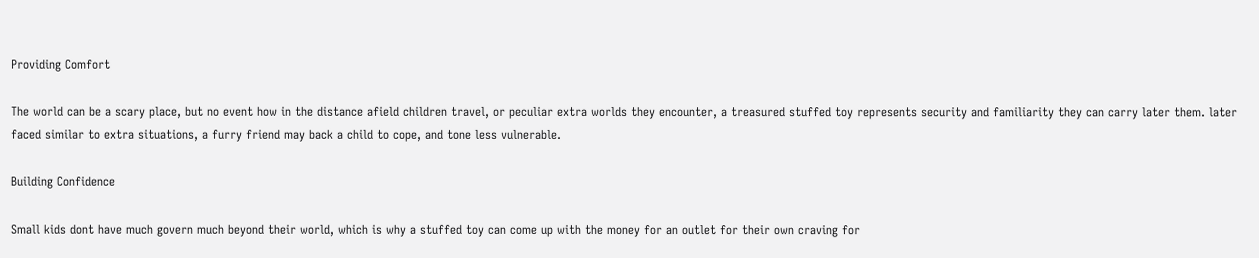Providing Comfort

The world can be a scary place, but no event how in the distance afield children travel, or peculiar extra worlds they encounter, a treasured stuffed toy represents security and familiarity they can carry later them. later faced similar to extra situations, a furry friend may back a child to cope, and tone less vulnerable.

Building Confidence

Small kids dont have much govern much beyond their world, which is why a stuffed toy can come up with the money for an outlet for their own craving for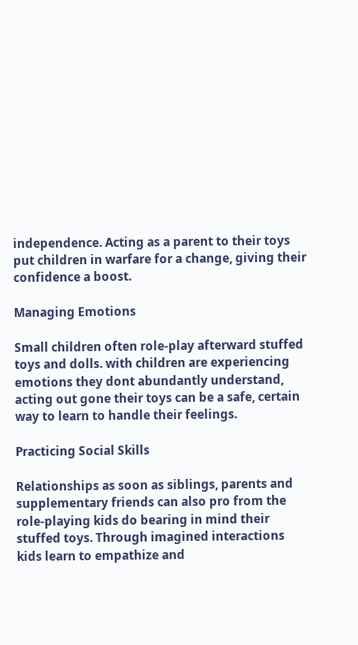independence. Acting as a parent to their toys put children in warfare for a change, giving their confidence a boost.

Managing Emotions

Small children often role-play afterward stuffed toys and dolls. with children are experiencing emotions they dont abundantly understand, acting out gone their toys can be a safe, certain way to learn to handle their feelings.

Practicing Social Skills

Relationships as soon as siblings, parents and supplementary friends can also pro from the role-playing kids do bearing in mind their stuffed toys. Through imagined interactions kids learn to empathize and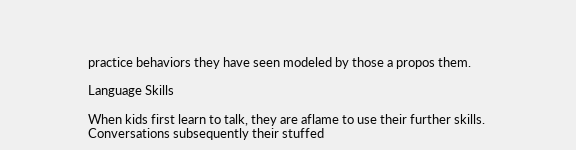practice behaviors they have seen modeled by those a propos them.

Language Skills

When kids first learn to talk, they are aflame to use their further skills. Conversations subsequently their stuffed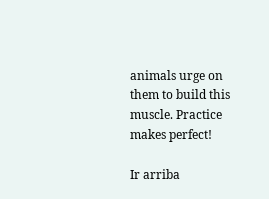animals urge on them to build this muscle. Practice makes perfect!

Ir arriba